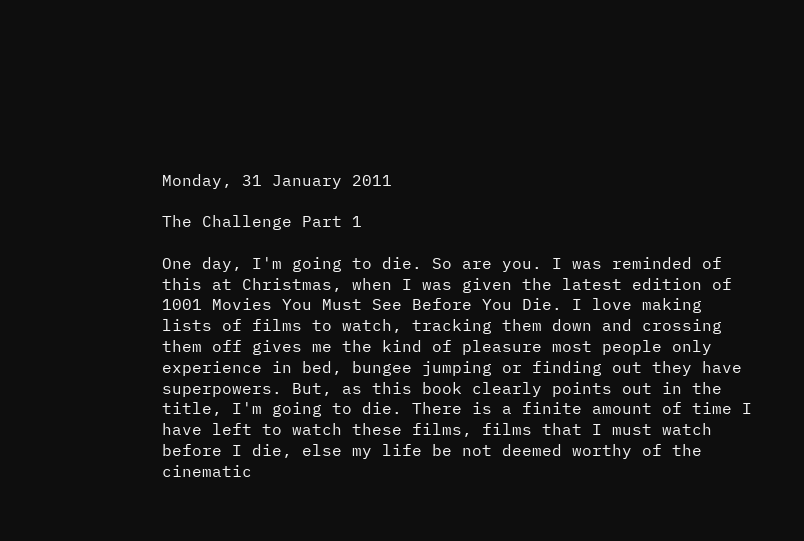Monday, 31 January 2011

The Challenge Part 1

One day, I'm going to die. So are you. I was reminded of this at Christmas, when I was given the latest edition of 1001 Movies You Must See Before You Die. I love making lists of films to watch, tracking them down and crossing them off gives me the kind of pleasure most people only experience in bed, bungee jumping or finding out they have superpowers. But, as this book clearly points out in the title, I'm going to die. There is a finite amount of time I have left to watch these films, films that I must watch before I die, else my life be not deemed worthy of the cinematic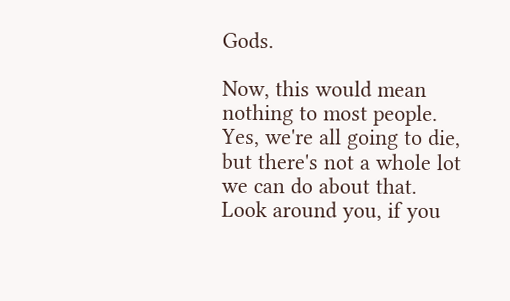Gods.

Now, this would mean nothing to most people. Yes, we're all going to die, but there's not a whole lot we can do about that. Look around you, if you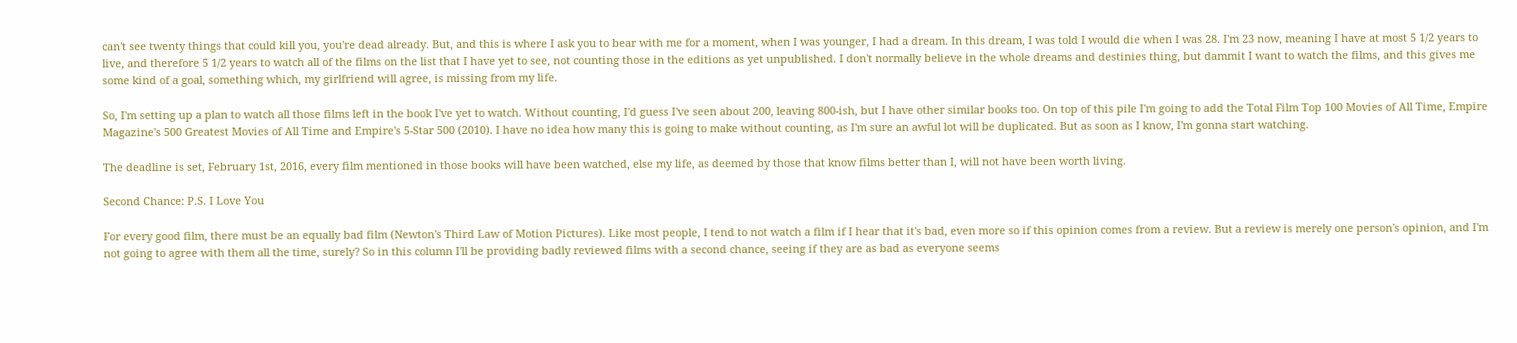can't see twenty things that could kill you, you're dead already. But, and this is where I ask you to bear with me for a moment, when I was younger, I had a dream. In this dream, I was told I would die when I was 28. I'm 23 now, meaning I have at most 5 1/2 years to live, and therefore 5 1/2 years to watch all of the films on the list that I have yet to see, not counting those in the editions as yet unpublished. I don't normally believe in the whole dreams and destinies thing, but dammit I want to watch the films, and this gives me some kind of a goal, something which, my girlfriend will agree, is missing from my life.

So, I'm setting up a plan to watch all those films left in the book I've yet to watch. Without counting, I'd guess I've seen about 200, leaving 800-ish, but I have other similar books too. On top of this pile I'm going to add the Total Film Top 100 Movies of All Time, Empire Magazine's 500 Greatest Movies of All Time and Empire's 5-Star 500 (2010). I have no idea how many this is going to make without counting, as I'm sure an awful lot will be duplicated. But as soon as I know, I'm gonna start watching.

The deadline is set, February 1st, 2016, every film mentioned in those books will have been watched, else my life, as deemed by those that know films better than I, will not have been worth living.

Second Chance: P.S. I Love You

For every good film, there must be an equally bad film (Newton's Third Law of Motion Pictures). Like most people, I tend to not watch a film if I hear that it's bad, even more so if this opinion comes from a review. But a review is merely one person's opinion, and I'm not going to agree with them all the time, surely? So in this column I'll be providing badly reviewed films with a second chance, seeing if they are as bad as everyone seems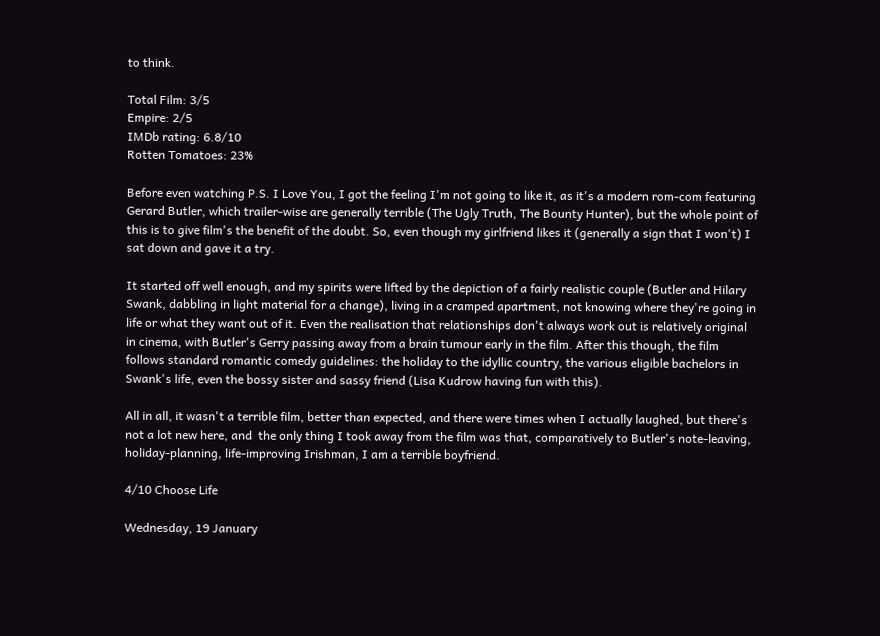to think.

Total Film: 3/5
Empire: 2/5
IMDb rating: 6.8/10
Rotten Tomatoes: 23%

Before even watching P.S. I Love You, I got the feeling I'm not going to like it, as it's a modern rom-com featuring Gerard Butler, which trailer-wise are generally terrible (The Ugly Truth, The Bounty Hunter), but the whole point of this is to give film's the benefit of the doubt. So, even though my girlfriend likes it (generally a sign that I won't) I sat down and gave it a try.

It started off well enough, and my spirits were lifted by the depiction of a fairly realistic couple (Butler and Hilary Swank, dabbling in light material for a change), living in a cramped apartment, not knowing where they're going in life or what they want out of it. Even the realisation that relationships don't always work out is relatively original in cinema, with Butler's Gerry passing away from a brain tumour early in the film. After this though, the film follows standard romantic comedy guidelines: the holiday to the idyllic country, the various eligible bachelors in Swank's life, even the bossy sister and sassy friend (Lisa Kudrow having fun with this).

All in all, it wasn't a terrible film, better than expected, and there were times when I actually laughed, but there's not a lot new here, and  the only thing I took away from the film was that, comparatively to Butler's note-leaving, holiday-planning, life-improving Irishman, I am a terrible boyfriend.

4/10 Choose Life

Wednesday, 19 January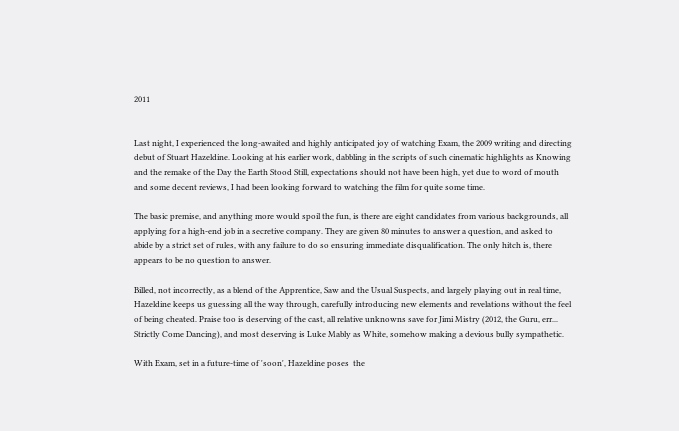2011


Last night, I experienced the long-awaited and highly anticipated joy of watching Exam, the 2009 writing and directing debut of Stuart Hazeldine. Looking at his earlier work, dabbling in the scripts of such cinematic highlights as Knowing and the remake of the Day the Earth Stood Still, expectations should not have been high, yet due to word of mouth and some decent reviews, I had been looking forward to watching the film for quite some time.

The basic premise, and anything more would spoil the fun, is there are eight candidates from various backgrounds, all applying for a high-end job in a secretive company. They are given 80 minutes to answer a question, and asked to abide by a strict set of rules, with any failure to do so ensuring immediate disqualification. The only hitch is, there appears to be no question to answer.

Billed, not incorrectly, as a blend of the Apprentice, Saw and the Usual Suspects, and largely playing out in real time, Hazeldine keeps us guessing all the way through, carefully introducing new elements and revelations without the feel of being cheated. Praise too is deserving of the cast, all relative unknowns save for Jimi Mistry (2012, the Guru, err... Strictly Come Dancing), and most deserving is Luke Mably as White, somehow making a devious bully sympathetic.

With Exam, set in a future-time of 'soon', Hazeldine poses  the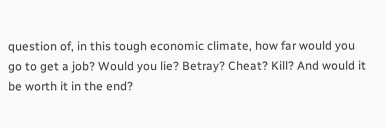question of, in this tough economic climate, how far would you go to get a job? Would you lie? Betray? Cheat? Kill? And would it be worth it in the end?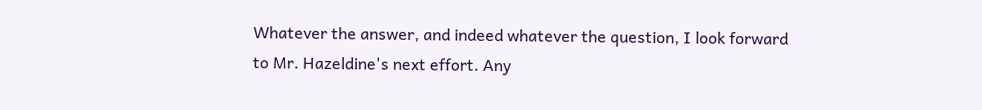Whatever the answer, and indeed whatever the question, I look forward to Mr. Hazeldine's next effort. Any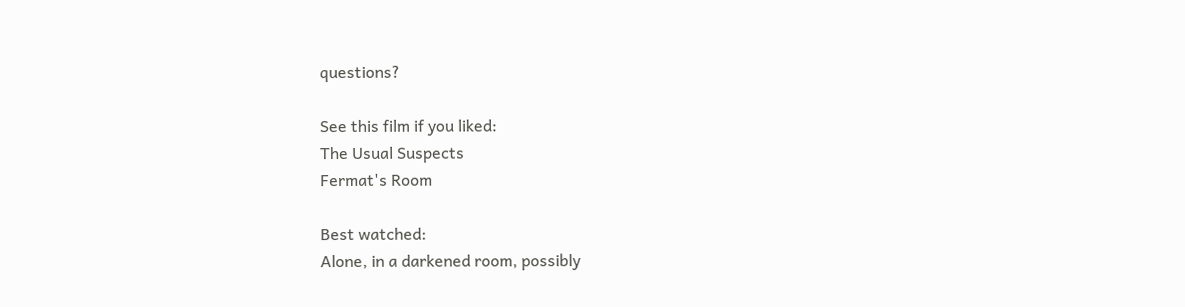questions?

See this film if you liked:
The Usual Suspects
Fermat's Room

Best watched:
Alone, in a darkened room, possibly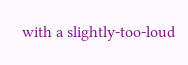with a slightly-too-loud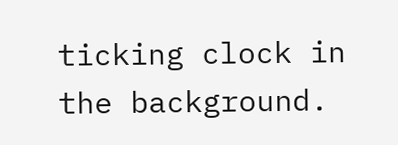ticking clock in the background.